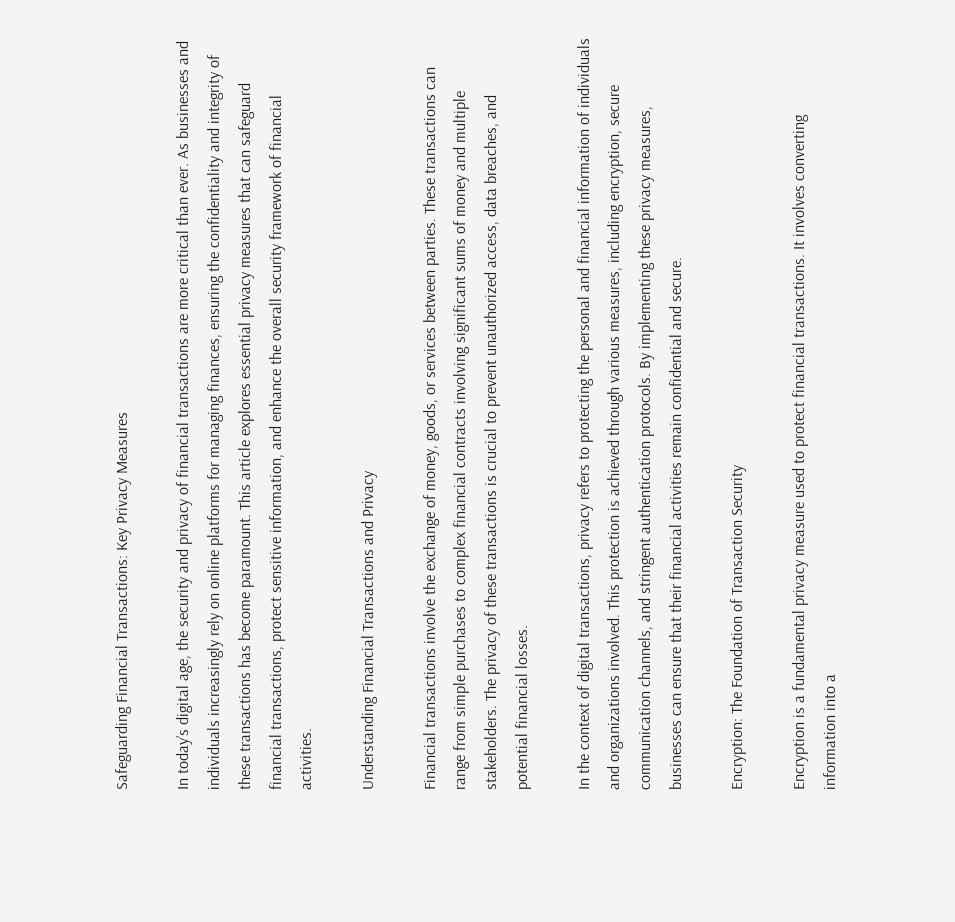Safeguarding Financial Transactions: Key Privacy Measures

In today’s digital age, the security and privacy of financial transactions are more critical than ever. As businesses and individuals increasingly rely on online platforms for managing finances, ensuring the confidentiality and integrity of these transactions has become paramount. This article explores essential privacy measures that can safeguard financial transactions, protect sensitive information, and enhance the overall security framework of financial activities.

Understanding Financial Transactions and Privacy

Financial transactions involve the exchange of money, goods, or services between parties. These transactions can range from simple purchases to complex financial contracts involving significant sums of money and multiple stakeholders. The privacy of these transactions is crucial to prevent unauthorized access, data breaches, and potential financial losses.

In the context of digital transactions, privacy refers to protecting the personal and financial information of individuals and organizations involved. This protection is achieved through various measures, including encryption, secure communication channels, and stringent authentication protocols. By implementing these privacy measures, businesses can ensure that their financial activities remain confidential and secure.

Encryption: The Foundation of Transaction Security

Encryption is a fundamental privacy measure used to protect financial transactions. It involves converting information into a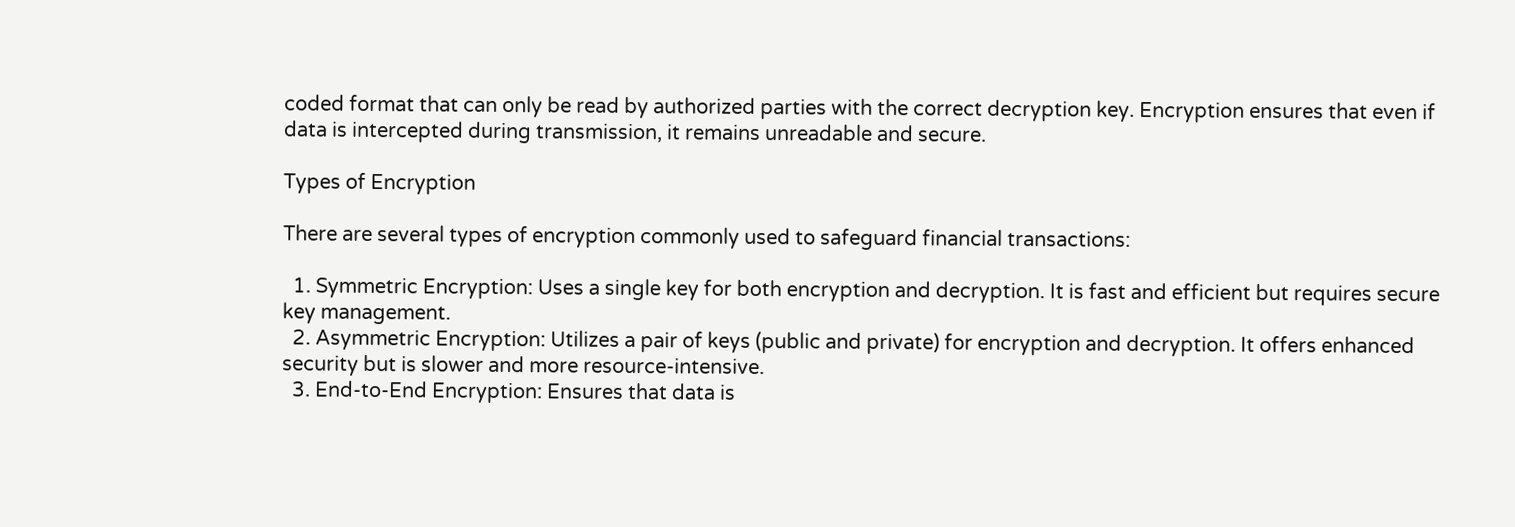coded format that can only be read by authorized parties with the correct decryption key. Encryption ensures that even if data is intercepted during transmission, it remains unreadable and secure.

Types of Encryption

There are several types of encryption commonly used to safeguard financial transactions:

  1. Symmetric Encryption: Uses a single key for both encryption and decryption. It is fast and efficient but requires secure key management.
  2. Asymmetric Encryption: Utilizes a pair of keys (public and private) for encryption and decryption. It offers enhanced security but is slower and more resource-intensive.
  3. End-to-End Encryption: Ensures that data is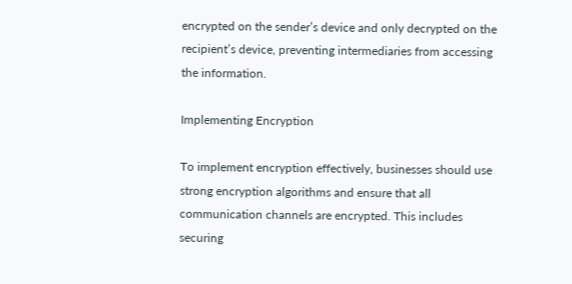encrypted on the sender’s device and only decrypted on the recipient’s device, preventing intermediaries from accessing the information.

Implementing Encryption

To implement encryption effectively, businesses should use strong encryption algorithms and ensure that all communication channels are encrypted. This includes securing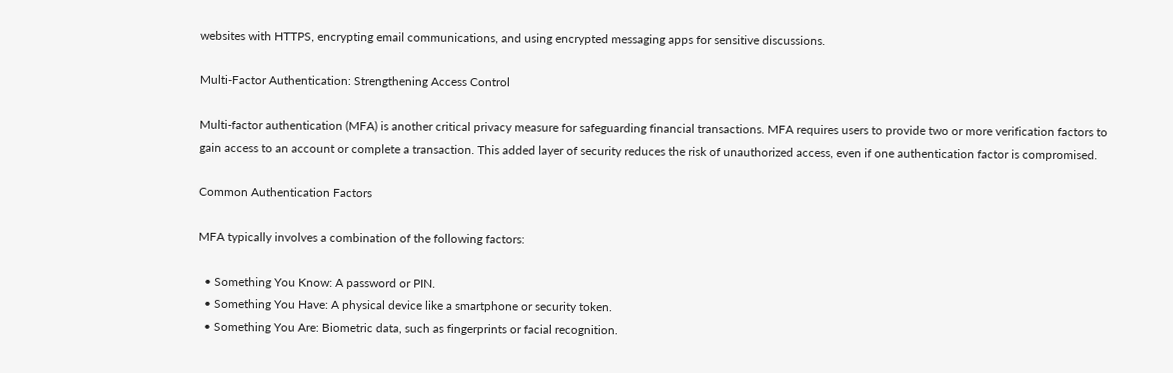websites with HTTPS, encrypting email communications, and using encrypted messaging apps for sensitive discussions.

Multi-Factor Authentication: Strengthening Access Control

Multi-factor authentication (MFA) is another critical privacy measure for safeguarding financial transactions. MFA requires users to provide two or more verification factors to gain access to an account or complete a transaction. This added layer of security reduces the risk of unauthorized access, even if one authentication factor is compromised.

Common Authentication Factors

MFA typically involves a combination of the following factors:

  • Something You Know: A password or PIN.
  • Something You Have: A physical device like a smartphone or security token.
  • Something You Are: Biometric data, such as fingerprints or facial recognition.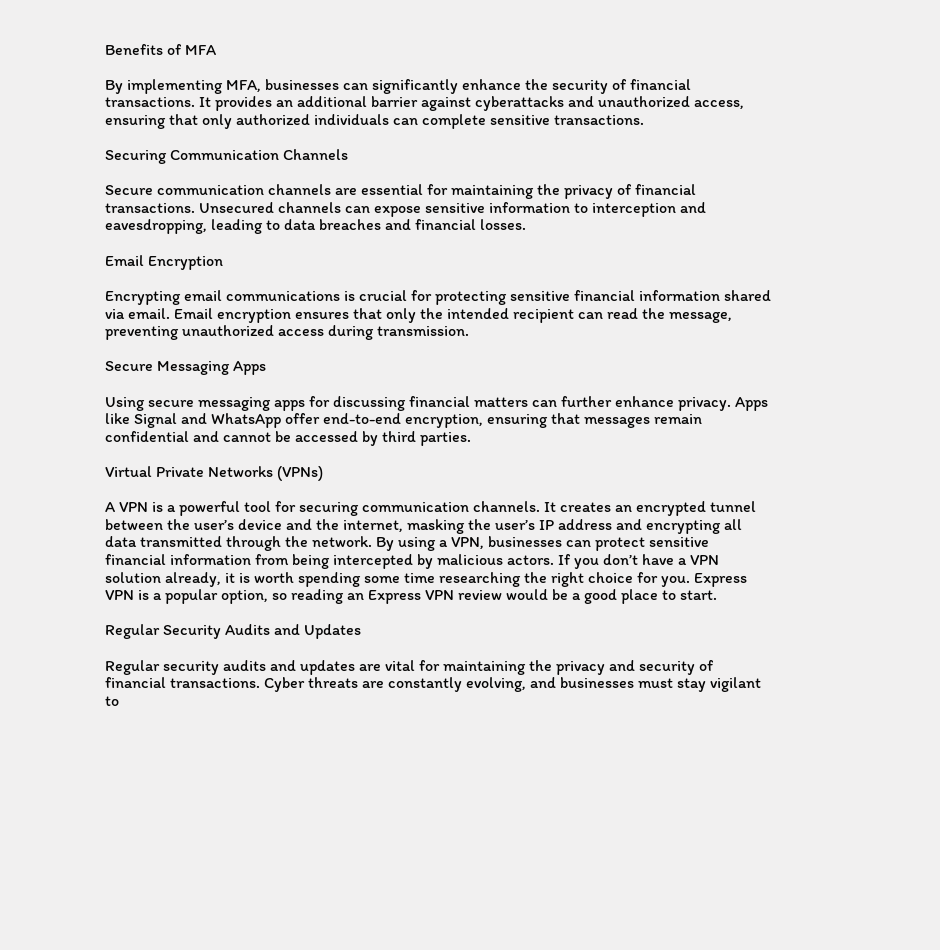Benefits of MFA

By implementing MFA, businesses can significantly enhance the security of financial transactions. It provides an additional barrier against cyberattacks and unauthorized access, ensuring that only authorized individuals can complete sensitive transactions.

Securing Communication Channels

Secure communication channels are essential for maintaining the privacy of financial transactions. Unsecured channels can expose sensitive information to interception and eavesdropping, leading to data breaches and financial losses.

Email Encryption

Encrypting email communications is crucial for protecting sensitive financial information shared via email. Email encryption ensures that only the intended recipient can read the message, preventing unauthorized access during transmission.

Secure Messaging Apps

Using secure messaging apps for discussing financial matters can further enhance privacy. Apps like Signal and WhatsApp offer end-to-end encryption, ensuring that messages remain confidential and cannot be accessed by third parties.

Virtual Private Networks (VPNs)

A VPN is a powerful tool for securing communication channels. It creates an encrypted tunnel between the user’s device and the internet, masking the user’s IP address and encrypting all data transmitted through the network. By using a VPN, businesses can protect sensitive financial information from being intercepted by malicious actors. If you don’t have a VPN solution already, it is worth spending some time researching the right choice for you. Express VPN is a popular option, so reading an Express VPN review would be a good place to start.

Regular Security Audits and Updates

Regular security audits and updates are vital for maintaining the privacy and security of financial transactions. Cyber threats are constantly evolving, and businesses must stay vigilant to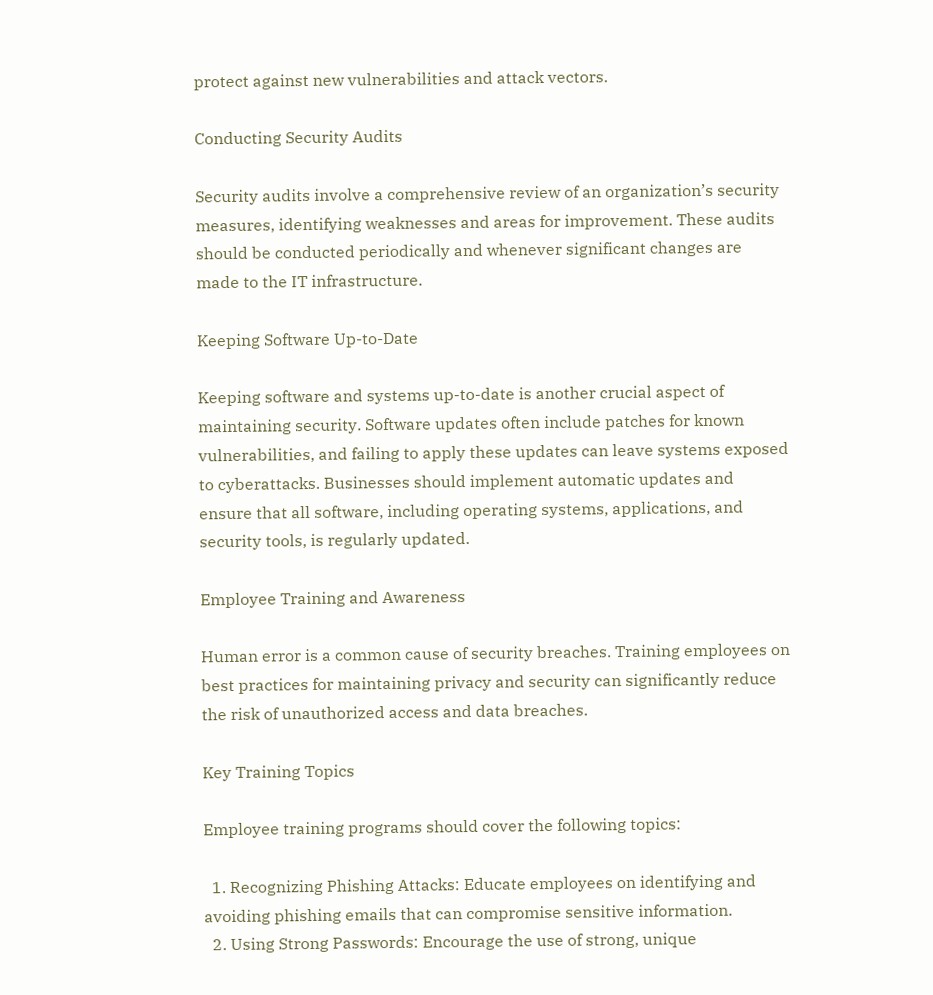protect against new vulnerabilities and attack vectors.

Conducting Security Audits

Security audits involve a comprehensive review of an organization’s security measures, identifying weaknesses and areas for improvement. These audits should be conducted periodically and whenever significant changes are made to the IT infrastructure.

Keeping Software Up-to-Date

Keeping software and systems up-to-date is another crucial aspect of maintaining security. Software updates often include patches for known vulnerabilities, and failing to apply these updates can leave systems exposed to cyberattacks. Businesses should implement automatic updates and ensure that all software, including operating systems, applications, and security tools, is regularly updated.

Employee Training and Awareness

Human error is a common cause of security breaches. Training employees on best practices for maintaining privacy and security can significantly reduce the risk of unauthorized access and data breaches.

Key Training Topics

Employee training programs should cover the following topics:

  1. Recognizing Phishing Attacks: Educate employees on identifying and avoiding phishing emails that can compromise sensitive information.
  2. Using Strong Passwords: Encourage the use of strong, unique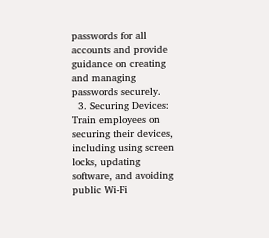passwords for all accounts and provide guidance on creating and managing passwords securely.
  3. Securing Devices: Train employees on securing their devices, including using screen locks, updating software, and avoiding public Wi-Fi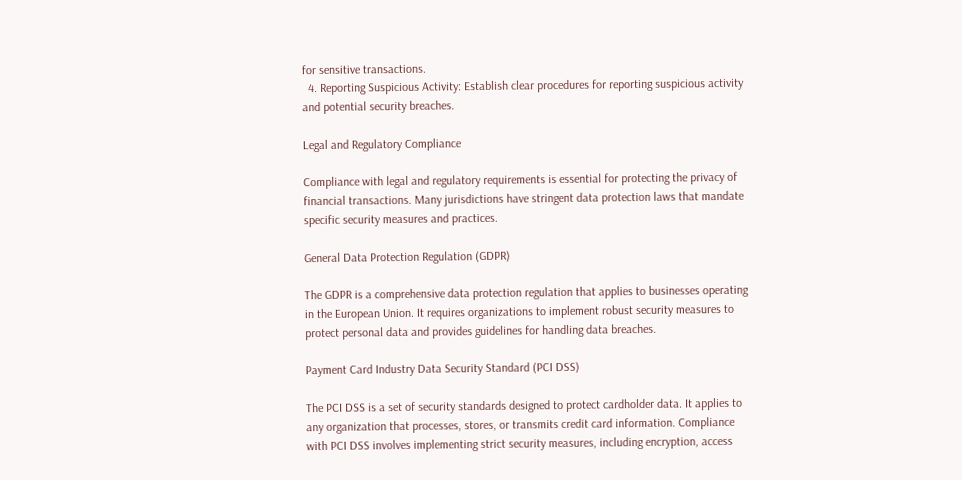for sensitive transactions.
  4. Reporting Suspicious Activity: Establish clear procedures for reporting suspicious activity and potential security breaches.

Legal and Regulatory Compliance

Compliance with legal and regulatory requirements is essential for protecting the privacy of financial transactions. Many jurisdictions have stringent data protection laws that mandate specific security measures and practices.

General Data Protection Regulation (GDPR)

The GDPR is a comprehensive data protection regulation that applies to businesses operating in the European Union. It requires organizations to implement robust security measures to protect personal data and provides guidelines for handling data breaches.

Payment Card Industry Data Security Standard (PCI DSS)

The PCI DSS is a set of security standards designed to protect cardholder data. It applies to any organization that processes, stores, or transmits credit card information. Compliance with PCI DSS involves implementing strict security measures, including encryption, access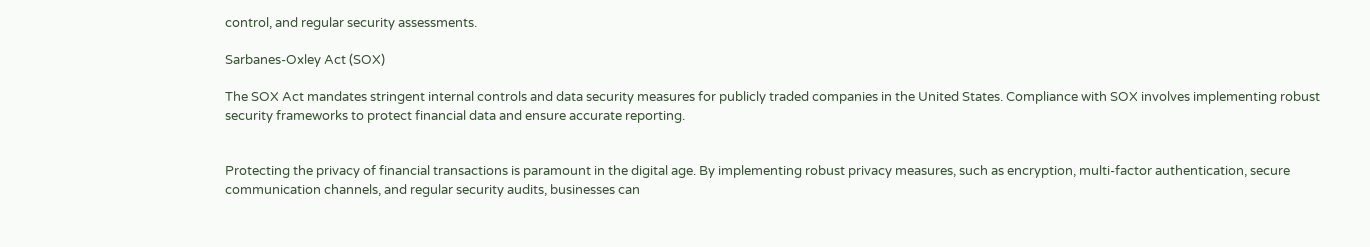control, and regular security assessments.

Sarbanes-Oxley Act (SOX)

The SOX Act mandates stringent internal controls and data security measures for publicly traded companies in the United States. Compliance with SOX involves implementing robust security frameworks to protect financial data and ensure accurate reporting.


Protecting the privacy of financial transactions is paramount in the digital age. By implementing robust privacy measures, such as encryption, multi-factor authentication, secure communication channels, and regular security audits, businesses can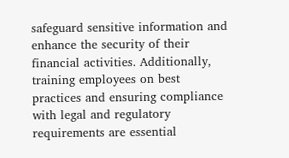safeguard sensitive information and enhance the security of their financial activities. Additionally, training employees on best practices and ensuring compliance with legal and regulatory requirements are essential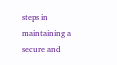steps in maintaining a secure and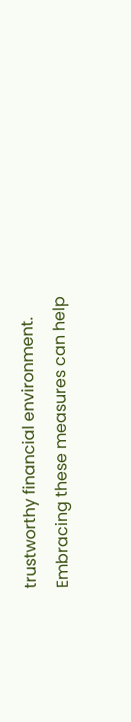trustworthy financial environment. Embracing these measures can help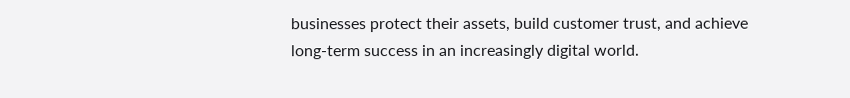businesses protect their assets, build customer trust, and achieve long-term success in an increasingly digital world.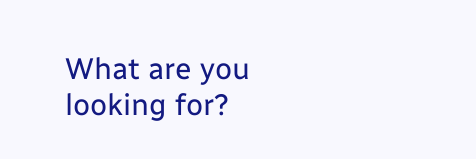What are you looking for?